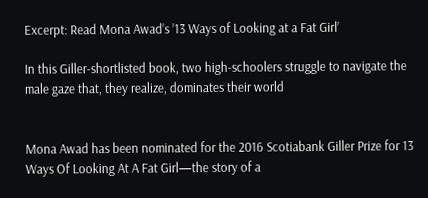Excerpt: Read Mona Awad’s ’13 Ways of Looking at a Fat Girl’

In this Giller-shortlisted book, two high-schoolers struggle to navigate the male gaze that, they realize, dominates their world


Mona Awad has been nominated for the 2016 Scotiabank Giller Prize for 13 Ways Of Looking At A Fat Girl—the story of a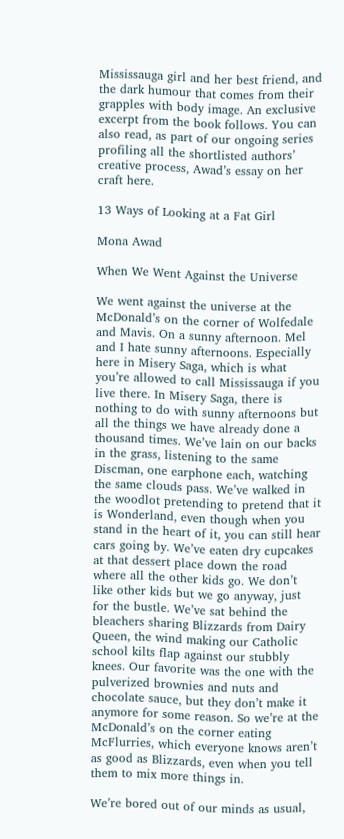Mississauga girl and her best friend, and the dark humour that comes from their grapples with body image. An exclusive excerpt from the book follows. You can also read, as part of our ongoing series profiling all the shortlisted authors’ creative process, Awad’s essay on her craft here.

13 Ways of Looking at a Fat Girl

Mona Awad

When We Went Against the Universe

We went against the universe at the McDonald’s on the corner of Wolfedale and Mavis. On a sunny afternoon. Mel and I hate sunny afternoons. Especially here in Misery Saga, which is what you’re allowed to call Mississauga if you live there. In Misery Saga, there is nothing to do with sunny afternoons but all the things we have already done a thousand times. We’ve lain on our backs in the grass, listening to the same Discman, one earphone each, watching the same clouds pass. We’ve walked in the woodlot pretending to pretend that it is Wonderland, even though when you stand in the heart of it, you can still hear cars going by. We’ve eaten dry cupcakes at that dessert place down the road where all the other kids go. We don’t like other kids but we go anyway, just for the bustle. We’ve sat behind the bleachers sharing Blizzards from Dairy Queen, the wind making our Catholic school kilts flap against our stubbly knees. Our favorite was the one with the pulverized brownies and nuts and chocolate sauce, but they don’t make it anymore for some reason. So we’re at the McDonald’s on the corner eating McFlurries, which everyone knows aren’t as good as Blizzards, even when you tell them to mix more things in.

We’re bored out of our minds as usual,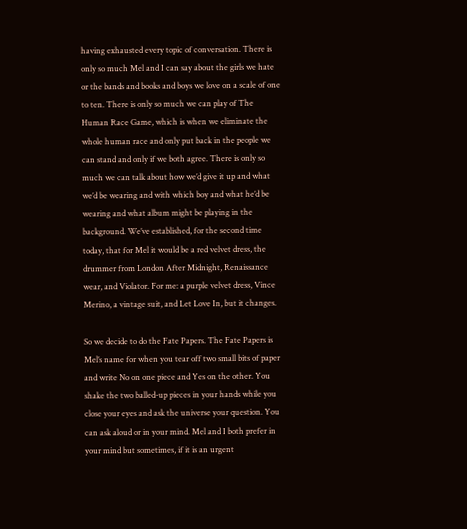having exhausted every topic of conversation. There is only so much Mel and I can say about the girls we hate or the bands and books and boys we love on a scale of one to ten. There is only so much we can play of The Human Race Game, which is when we eliminate the whole human race and only put back in the people we can stand and only if we both agree. There is only so much we can talk about how we’d give it up and what we’d be wearing and with which boy and what he’d be wearing and what album might be playing in the background. We’ve established, for the second time today, that for Mel it would be a red velvet dress, the drummer from London After Midnight, Renaissance wear, and Violator. For me: a purple velvet dress, Vince Merino, a vintage suit, and Let Love In, but it changes.

So we decide to do the Fate Papers. The Fate Papers is Mel’s name for when you tear off two small bits of paper and write No on one piece and Yes on the other. You shake the two balled-up pieces in your hands while you close your eyes and ask the universe your question. You can ask aloud or in your mind. Mel and I both prefer in your mind but sometimes, if it is an urgent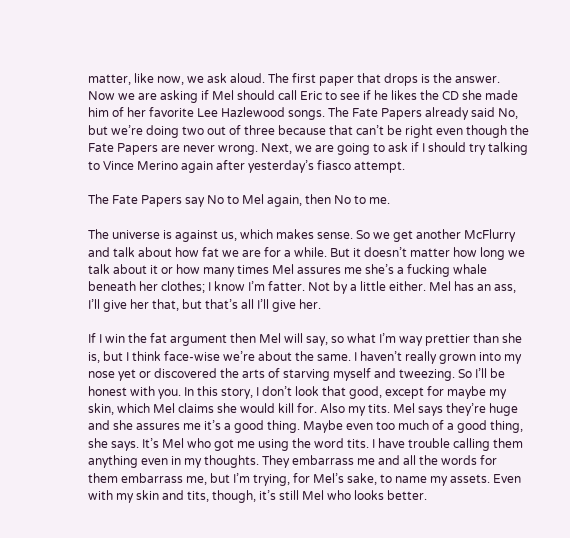matter, like now, we ask aloud. The first paper that drops is the answer. Now we are asking if Mel should call Eric to see if he likes the CD she made him of her favorite Lee Hazlewood songs. The Fate Papers already said No, but we’re doing two out of three because that can’t be right even though the Fate Papers are never wrong. Next, we are going to ask if I should try talking to Vince Merino again after yesterday’s fiasco attempt.

The Fate Papers say No to Mel again, then No to me.

The universe is against us, which makes sense. So we get another McFlurry and talk about how fat we are for a while. But it doesn’t matter how long we talk about it or how many times Mel assures me she’s a fucking whale beneath her clothes; I know I’m fatter. Not by a little either. Mel has an ass, I’ll give her that, but that’s all I’ll give her.

If I win the fat argument then Mel will say, so what I’m way prettier than she is, but I think face-wise we’re about the same. I haven’t really grown into my nose yet or discovered the arts of starving myself and tweezing. So I’ll be honest with you. In this story, I don’t look that good, except for maybe my skin, which Mel claims she would kill for. Also my tits. Mel says they’re huge and she assures me it’s a good thing. Maybe even too much of a good thing, she says. It’s Mel who got me using the word tits. I have trouble calling them anything even in my thoughts. They embarrass me and all the words for them embarrass me, but I’m trying, for Mel’s sake, to name my assets. Even with my skin and tits, though, it’s still Mel who looks better.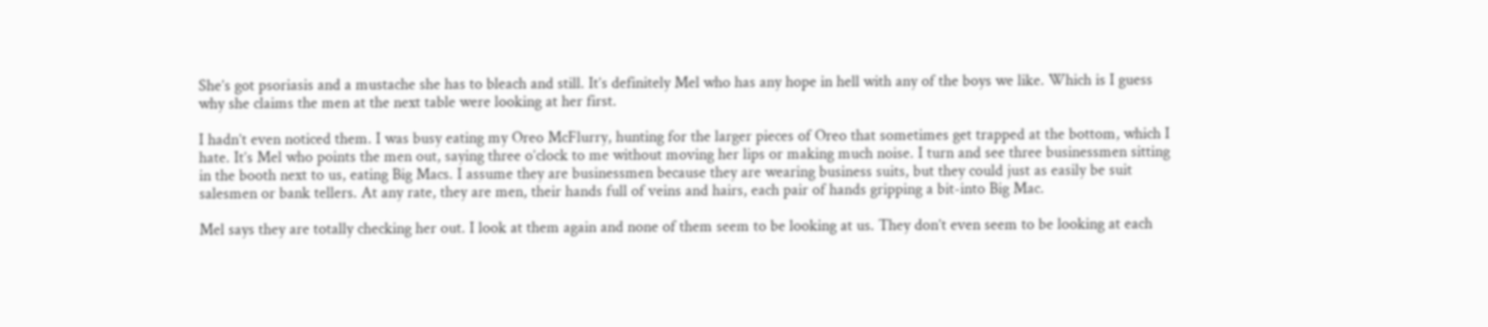She’s got psoriasis and a mustache she has to bleach and still. It’s definitely Mel who has any hope in hell with any of the boys we like. Which is I guess why she claims the men at the next table were looking at her first.

I hadn’t even noticed them. I was busy eating my Oreo McFlurry, hunting for the larger pieces of Oreo that sometimes get trapped at the bottom, which I hate. It’s Mel who points the men out, saying three o’clock to me without moving her lips or making much noise. I turn and see three businessmen sitting in the booth next to us, eating Big Macs. I assume they are businessmen because they are wearing business suits, but they could just as easily be suit salesmen or bank tellers. At any rate, they are men, their hands full of veins and hairs, each pair of hands gripping a bit-into Big Mac.

Mel says they are totally checking her out. I look at them again and none of them seem to be looking at us. They don’t even seem to be looking at each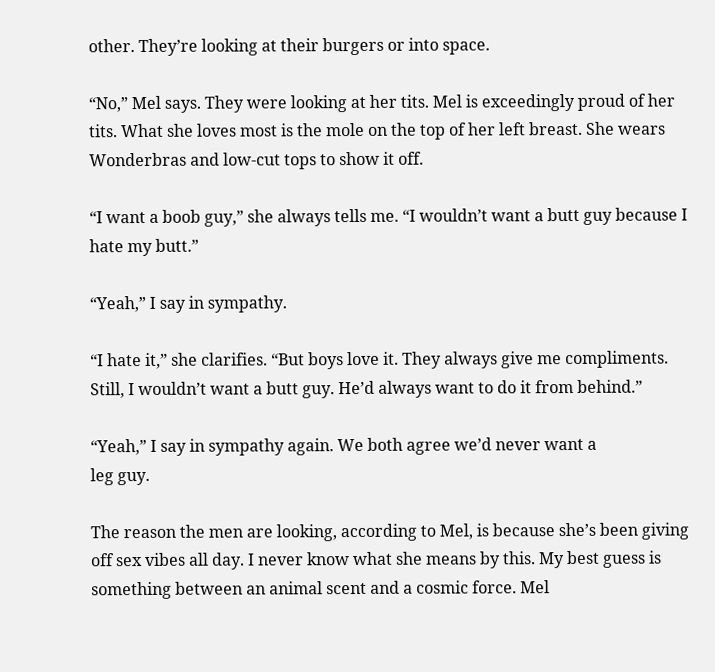other. They’re looking at their burgers or into space.

“No,” Mel says. They were looking at her tits. Mel is exceedingly proud of her tits. What she loves most is the mole on the top of her left breast. She wears Wonderbras and low-cut tops to show it off.

“I want a boob guy,” she always tells me. “I wouldn’t want a butt guy because I hate my butt.”

“Yeah,” I say in sympathy.

“I hate it,” she clarifies. “But boys love it. They always give me compliments. Still, I wouldn’t want a butt guy. He’d always want to do it from behind.”

“Yeah,” I say in sympathy again. We both agree we’d never want a
leg guy.

The reason the men are looking, according to Mel, is because she’s been giving off sex vibes all day. I never know what she means by this. My best guess is something between an animal scent and a cosmic force. Mel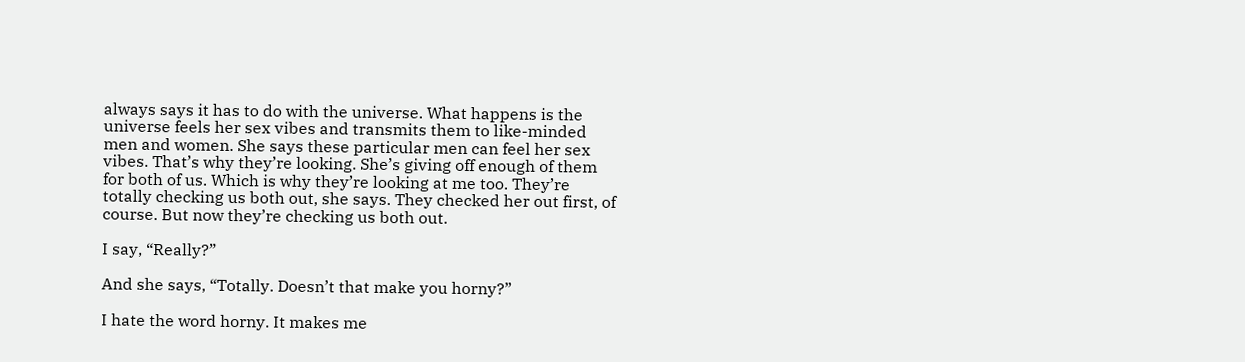always says it has to do with the universe. What happens is the universe feels her sex vibes and transmits them to like-minded men and women. She says these particular men can feel her sex vibes. That’s why they’re looking. She’s giving off enough of them for both of us. Which is why they’re looking at me too. They’re totally checking us both out, she says. They checked her out first, of course. But now they’re checking us both out.

I say, “Really?”

And she says, “Totally. Doesn’t that make you horny?”

I hate the word horny. It makes me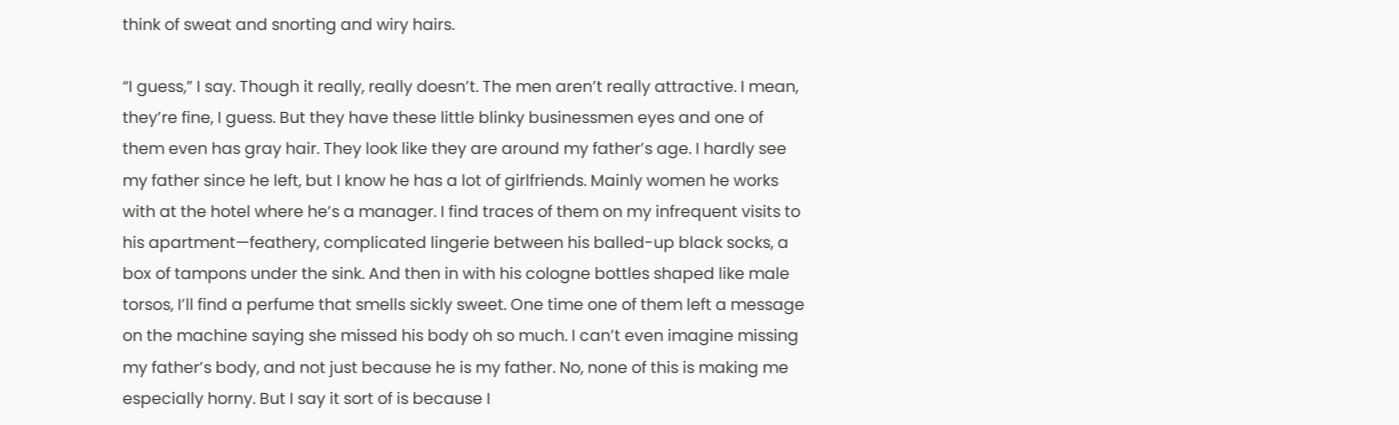think of sweat and snorting and wiry hairs.

“I guess,” I say. Though it really, really doesn’t. The men aren’t really attractive. I mean, they’re fine, I guess. But they have these little blinky businessmen eyes and one of them even has gray hair. They look like they are around my father’s age. I hardly see my father since he left, but I know he has a lot of girlfriends. Mainly women he works with at the hotel where he’s a manager. I find traces of them on my infrequent visits to his apartment—feathery, complicated lingerie between his balled-up black socks, a box of tampons under the sink. And then in with his cologne bottles shaped like male torsos, I’ll find a perfume that smells sickly sweet. One time one of them left a message on the machine saying she missed his body oh so much. I can’t even imagine missing my father’s body, and not just because he is my father. No, none of this is making me especially horny. But I say it sort of is because I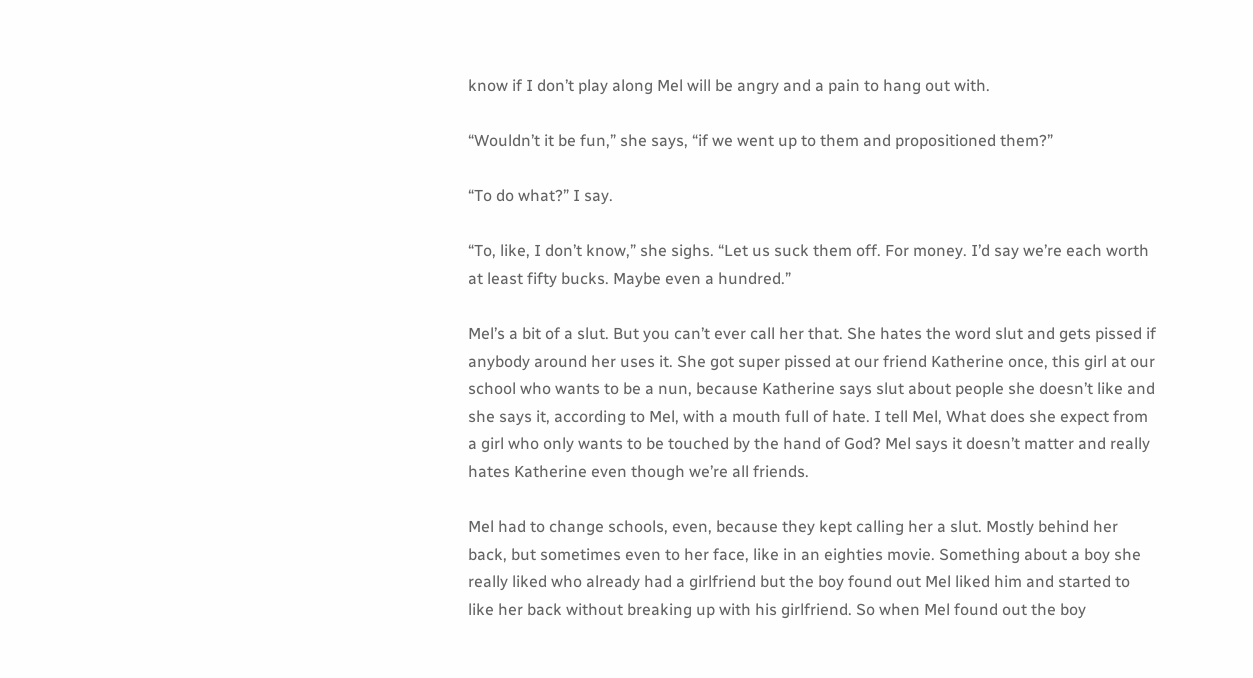know if I don’t play along Mel will be angry and a pain to hang out with.

“Wouldn’t it be fun,” she says, “if we went up to them and propositioned them?”

“To do what?” I say.

“To, like, I don’t know,” she sighs. “Let us suck them off. For money. I’d say we’re each worth at least fifty bucks. Maybe even a hundred.”

Mel’s a bit of a slut. But you can’t ever call her that. She hates the word slut and gets pissed if anybody around her uses it. She got super pissed at our friend Katherine once, this girl at our school who wants to be a nun, because Katherine says slut about people she doesn’t like and she says it, according to Mel, with a mouth full of hate. I tell Mel, What does she expect from a girl who only wants to be touched by the hand of God? Mel says it doesn’t matter and really hates Katherine even though we’re all friends.

Mel had to change schools, even, because they kept calling her a slut. Mostly behind her back, but sometimes even to her face, like in an eighties movie. Something about a boy she really liked who already had a girlfriend but the boy found out Mel liked him and started to like her back without breaking up with his girlfriend. So when Mel found out the boy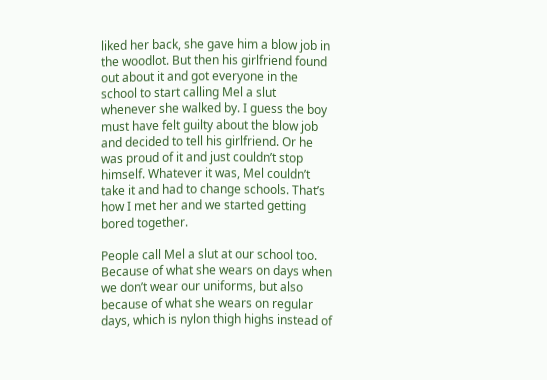liked her back, she gave him a blow job in the woodlot. But then his girlfriend found out about it and got everyone in the school to start calling Mel a slut whenever she walked by. I guess the boy must have felt guilty about the blow job and decided to tell his girlfriend. Or he was proud of it and just couldn’t stop himself. Whatever it was, Mel couldn’t take it and had to change schools. That’s how I met her and we started getting bored together.

People call Mel a slut at our school too. Because of what she wears on days when we don’t wear our uniforms, but also because of what she wears on regular days, which is nylon thigh highs instead of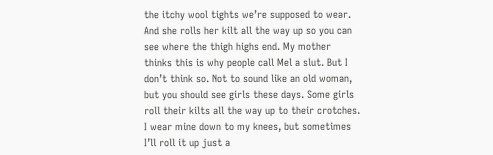the itchy wool tights we’re supposed to wear. And she rolls her kilt all the way up so you can see where the thigh highs end. My mother thinks this is why people call Mel a slut. But I don’t think so. Not to sound like an old woman, but you should see girls these days. Some girls roll their kilts all the way up to their crotches. I wear mine down to my knees, but sometimes I’ll roll it up just a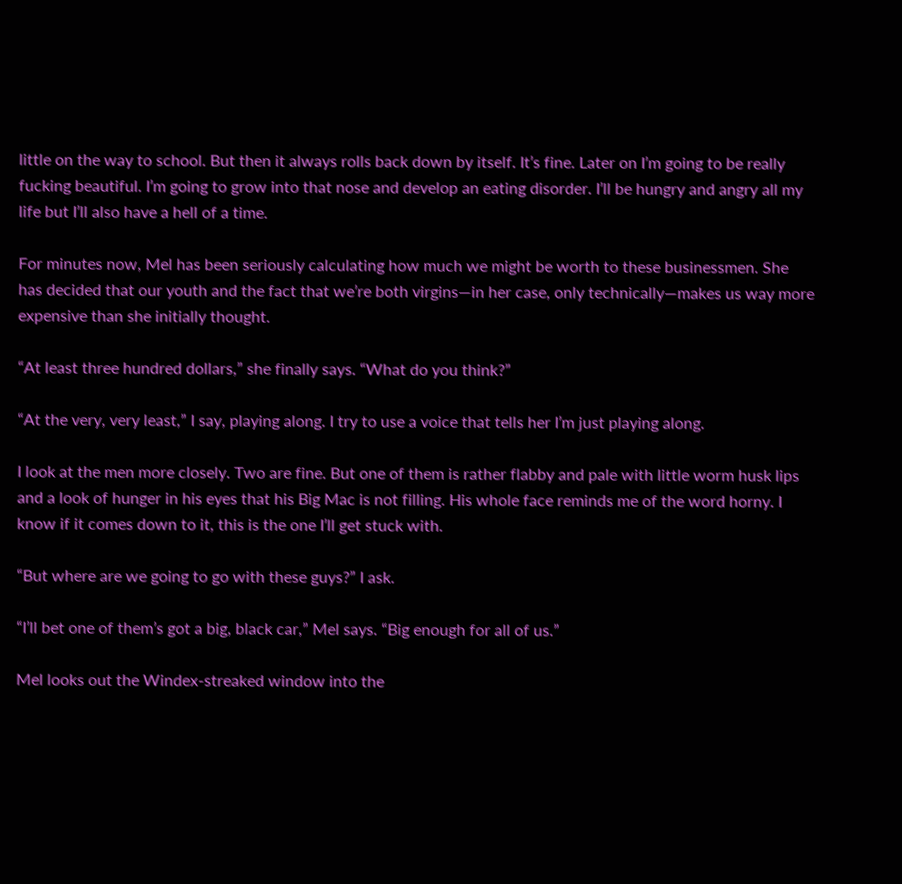little on the way to school. But then it always rolls back down by itself. It’s fine. Later on I’m going to be really fucking beautiful. I’m going to grow into that nose and develop an eating disorder. I’ll be hungry and angry all my life but I’ll also have a hell of a time.

For minutes now, Mel has been seriously calculating how much we might be worth to these businessmen. She has decided that our youth and the fact that we’re both virgins—in her case, only technically—makes us way more expensive than she initially thought.

“At least three hundred dollars,” she finally says. “What do you think?”

“At the very, very least,” I say, playing along. I try to use a voice that tells her I’m just playing along.

I look at the men more closely. Two are fine. But one of them is rather flabby and pale with little worm husk lips and a look of hunger in his eyes that his Big Mac is not filling. His whole face reminds me of the word horny. I know if it comes down to it, this is the one I’ll get stuck with.

“But where are we going to go with these guys?” I ask.

“I’ll bet one of them’s got a big, black car,” Mel says. “Big enough for all of us.”

Mel looks out the Windex-streaked window into the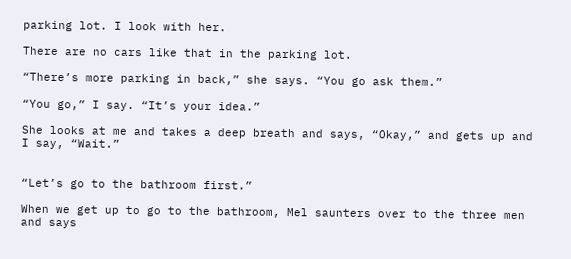parking lot. I look with her.

There are no cars like that in the parking lot.

“There’s more parking in back,” she says. “You go ask them.”

“You go,” I say. “It’s your idea.”

She looks at me and takes a deep breath and says, “Okay,” and gets up and I say, “Wait.”


“Let’s go to the bathroom first.”

When we get up to go to the bathroom, Mel saunters over to the three men and says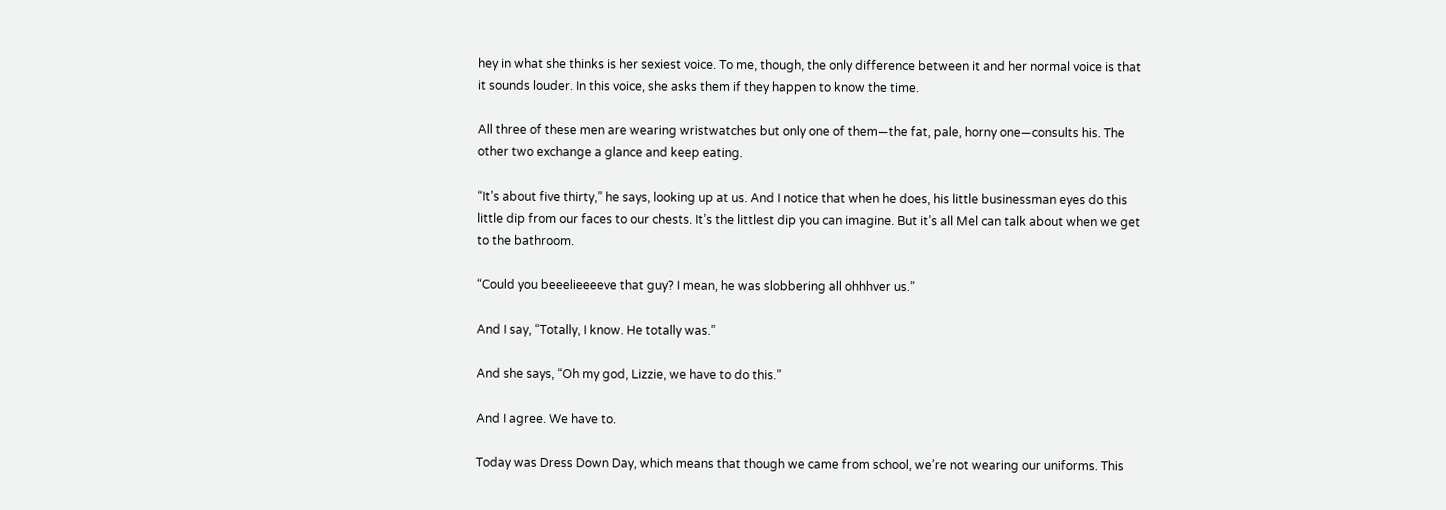hey in what she thinks is her sexiest voice. To me, though, the only difference between it and her normal voice is that it sounds louder. In this voice, she asks them if they happen to know the time.

All three of these men are wearing wristwatches but only one of them—the fat, pale, horny one—consults his. The other two exchange a glance and keep eating.

“It’s about five thirty,” he says, looking up at us. And I notice that when he does, his little businessman eyes do this little dip from our faces to our chests. It’s the littlest dip you can imagine. But it’s all Mel can talk about when we get to the bathroom.

“Could you beeelieeeeve that guy? I mean, he was slobbering all ohhhver us.”

And I say, “Totally, I know. He totally was.”

And she says, “Oh my god, Lizzie, we have to do this.”

And I agree. We have to.

Today was Dress Down Day, which means that though we came from school, we’re not wearing our uniforms. This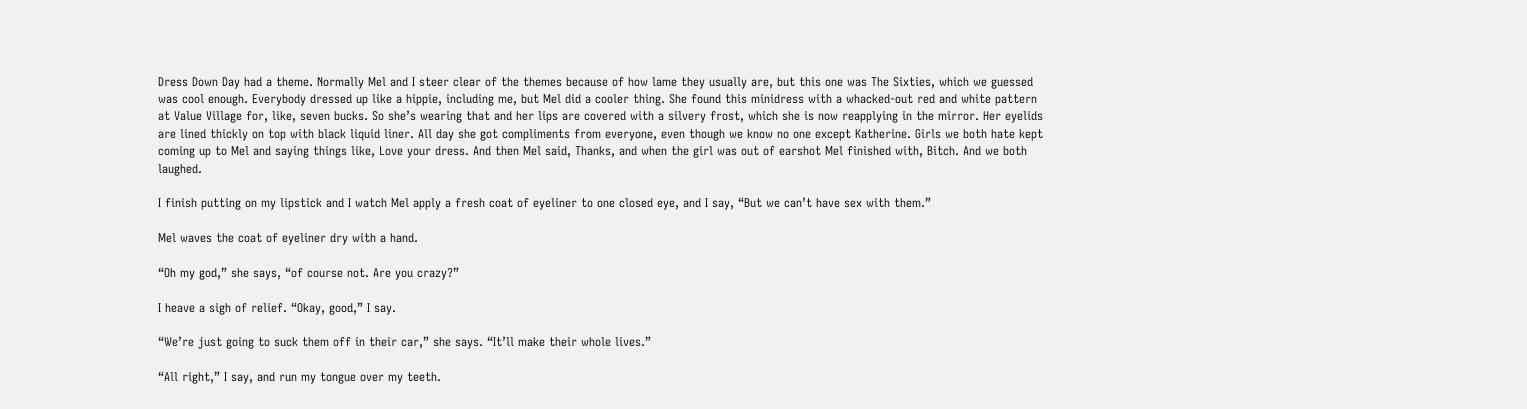Dress Down Day had a theme. Normally Mel and I steer clear of the themes because of how lame they usually are, but this one was The Sixties, which we guessed was cool enough. Everybody dressed up like a hippie, including me, but Mel did a cooler thing. She found this minidress with a whacked-out red and white pattern at Value Village for, like, seven bucks. So she’s wearing that and her lips are covered with a silvery frost, which she is now reapplying in the mirror. Her eyelids are lined thickly on top with black liquid liner. All day she got compliments from everyone, even though we know no one except Katherine. Girls we both hate kept coming up to Mel and saying things like, Love your dress. And then Mel said, Thanks, and when the girl was out of earshot Mel finished with, Bitch. And we both laughed.

I finish putting on my lipstick and I watch Mel apply a fresh coat of eyeliner to one closed eye, and I say, “But we can’t have sex with them.”

Mel waves the coat of eyeliner dry with a hand.

“Oh my god,” she says, “of course not. Are you crazy?”

I heave a sigh of relief. “Okay, good,” I say.

“We’re just going to suck them off in their car,” she says. “It’ll make their whole lives.”

“All right,” I say, and run my tongue over my teeth.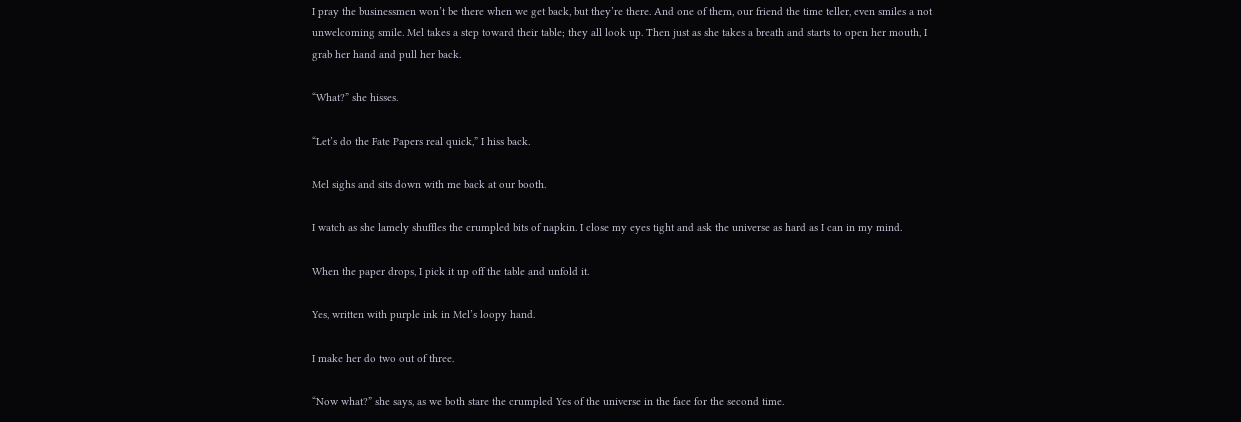I pray the businessmen won’t be there when we get back, but they’re there. And one of them, our friend the time teller, even smiles a not unwelcoming smile. Mel takes a step toward their table; they all look up. Then just as she takes a breath and starts to open her mouth, I grab her hand and pull her back.

“What?” she hisses.

“Let’s do the Fate Papers real quick,” I hiss back.

Mel sighs and sits down with me back at our booth.

I watch as she lamely shuffles the crumpled bits of napkin. I close my eyes tight and ask the universe as hard as I can in my mind.

When the paper drops, I pick it up off the table and unfold it.

Yes, written with purple ink in Mel’s loopy hand.

I make her do two out of three.

“Now what?” she says, as we both stare the crumpled Yes of the universe in the face for the second time.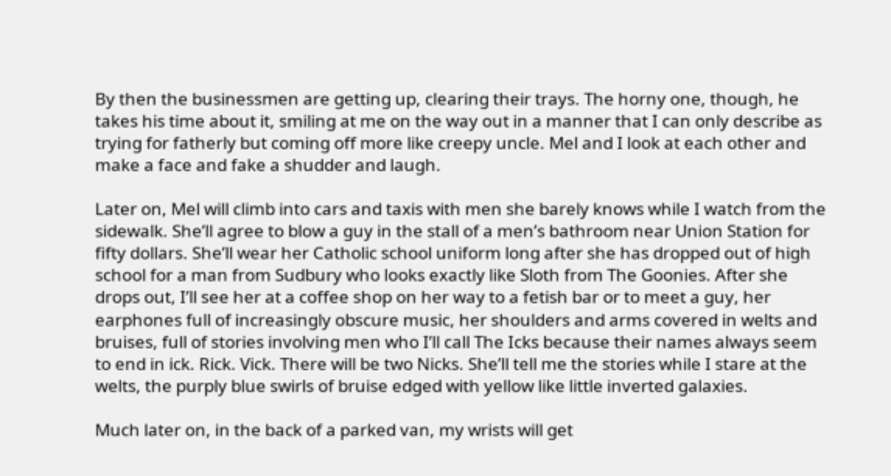By then the businessmen are getting up, clearing their trays. The horny one, though, he takes his time about it, smiling at me on the way out in a manner that I can only describe as trying for fatherly but coming off more like creepy uncle. Mel and I look at each other and make a face and fake a shudder and laugh.

Later on, Mel will climb into cars and taxis with men she barely knows while I watch from the sidewalk. She’ll agree to blow a guy in the stall of a men’s bathroom near Union Station for fifty dollars. She’ll wear her Catholic school uniform long after she has dropped out of high school for a man from Sudbury who looks exactly like Sloth from The Goonies. After she drops out, I’ll see her at a coffee shop on her way to a fetish bar or to meet a guy, her earphones full of increasingly obscure music, her shoulders and arms covered in welts and bruises, full of stories involving men who I’ll call The Icks because their names always seem to end in ick. Rick. Vick. There will be two Nicks. She’ll tell me the stories while I stare at the welts, the purply blue swirls of bruise edged with yellow like little inverted galaxies.

Much later on, in the back of a parked van, my wrists will get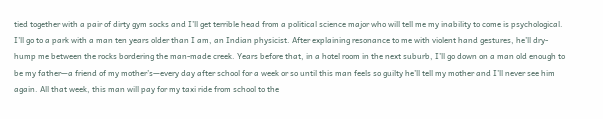tied together with a pair of dirty gym socks and I’ll get terrible head from a political science major who will tell me my inability to come is psychological. I’ll go to a park with a man ten years older than I am, an Indian physicist. After explaining resonance to me with violent hand gestures, he’ll dry-hump me between the rocks bordering the man-made creek. Years before that, in a hotel room in the next suburb, I’ll go down on a man old enough to be my father—a friend of my mother’s—every day after school for a week or so until this man feels so guilty he’ll tell my mother and I’ll never see him again. All that week, this man will pay for my taxi ride from school to the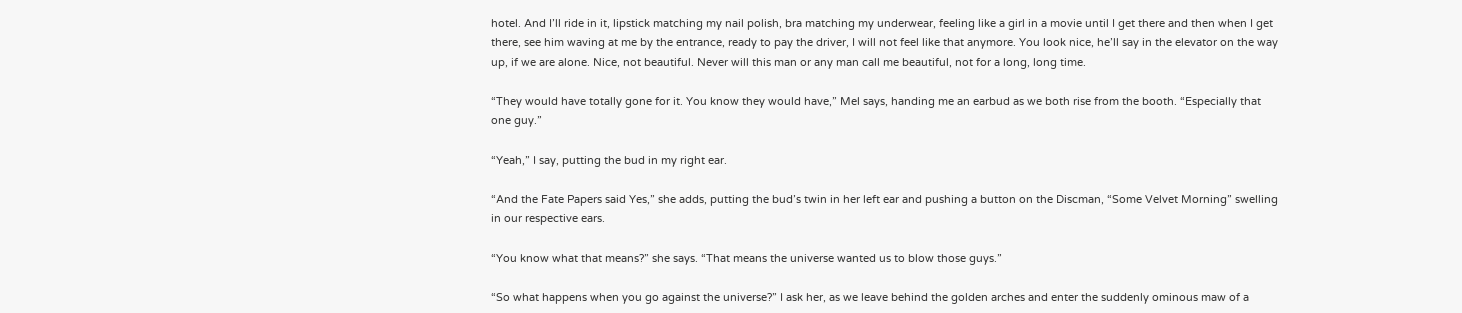hotel. And I’ll ride in it, lipstick matching my nail polish, bra matching my underwear, feeling like a girl in a movie until I get there and then when I get there, see him waving at me by the entrance, ready to pay the driver, I will not feel like that anymore. You look nice, he’ll say in the elevator on the way up, if we are alone. Nice, not beautiful. Never will this man or any man call me beautiful, not for a long, long time.

“They would have totally gone for it. You know they would have,” Mel says, handing me an earbud as we both rise from the booth. “Especially that one guy.”

“Yeah,” I say, putting the bud in my right ear.

“And the Fate Papers said Yes,” she adds, putting the bud’s twin in her left ear and pushing a button on the Discman, “Some Velvet Morning” swelling in our respective ears.

“You know what that means?” she says. “That means the universe wanted us to blow those guys.”

“So what happens when you go against the universe?” I ask her, as we leave behind the golden arches and enter the suddenly ominous maw of a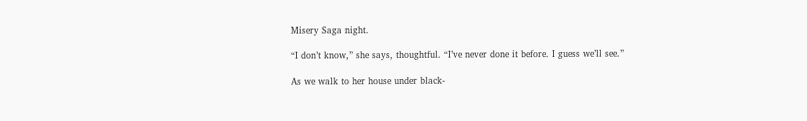Misery Saga night.

“I don’t know,” she says, thoughtful. “I’ve never done it before. I guess we’ll see.”

As we walk to her house under black-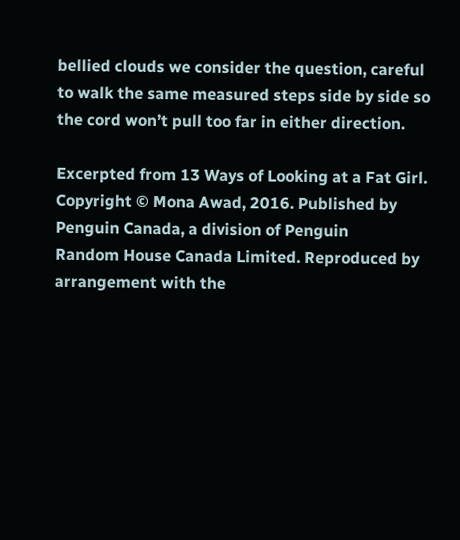bellied clouds we consider the question, careful to walk the same measured steps side by side so the cord won’t pull too far in either direction.

Excerpted from 13 Ways of Looking at a Fat Girl. Copyright © Mona Awad, 2016. Published by Penguin Canada, a division of Penguin
Random House Canada Limited. Reproduced by arrangement with the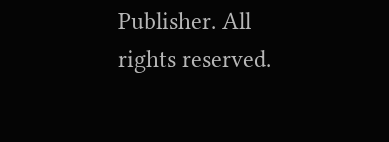Publisher. All rights reserved.